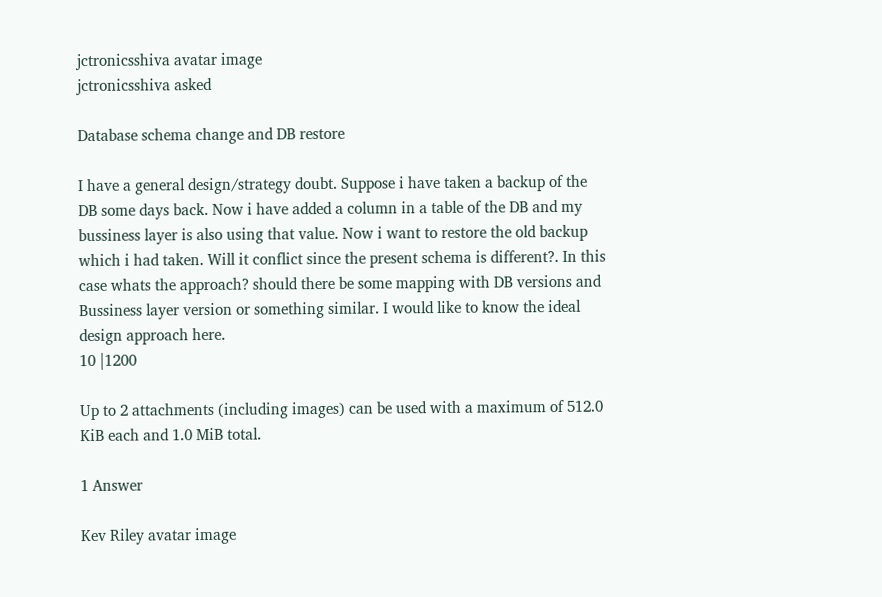jctronicsshiva avatar image
jctronicsshiva asked

Database schema change and DB restore

I have a general design/strategy doubt. Suppose i have taken a backup of the DB some days back. Now i have added a column in a table of the DB and my bussiness layer is also using that value. Now i want to restore the old backup which i had taken. Will it conflict since the present schema is different?. In this case whats the approach? should there be some mapping with DB versions and Bussiness layer version or something similar. I would like to know the ideal design approach here.
10 |1200

Up to 2 attachments (including images) can be used with a maximum of 512.0 KiB each and 1.0 MiB total.

1 Answer

Kev Riley avatar image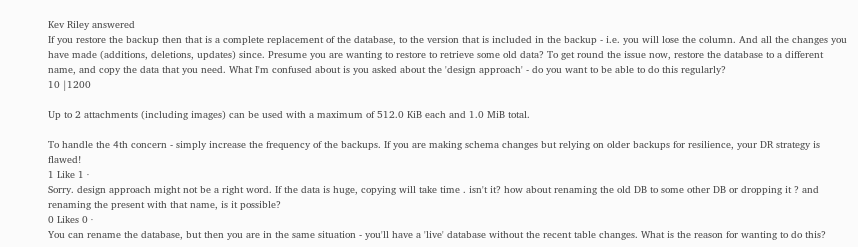Kev Riley answered
If you restore the backup then that is a complete replacement of the database, to the version that is included in the backup - i.e. you will lose the column. And all the changes you have made (additions, deletions, updates) since. Presume you are wanting to restore to retrieve some old data? To get round the issue now, restore the database to a different name, and copy the data that you need. What I'm confused about is you asked about the 'design approach' - do you want to be able to do this regularly?
10 |1200

Up to 2 attachments (including images) can be used with a maximum of 512.0 KiB each and 1.0 MiB total.

To handle the 4th concern - simply increase the frequency of the backups. If you are making schema changes but relying on older backups for resilience, your DR strategy is flawed!
1 Like 1 ·
Sorry. design approach might not be a right word. If the data is huge, copying will take time . isn't it? how about renaming the old DB to some other DB or dropping it ? and renaming the present with that name, is it possible?
0 Likes 0 ·
You can rename the database, but then you are in the same situation - you'll have a 'live' database without the recent table changes. What is the reason for wanting to do this?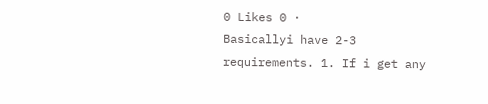0 Likes 0 ·
Basicallyi have 2-3 requirements. 1. If i get any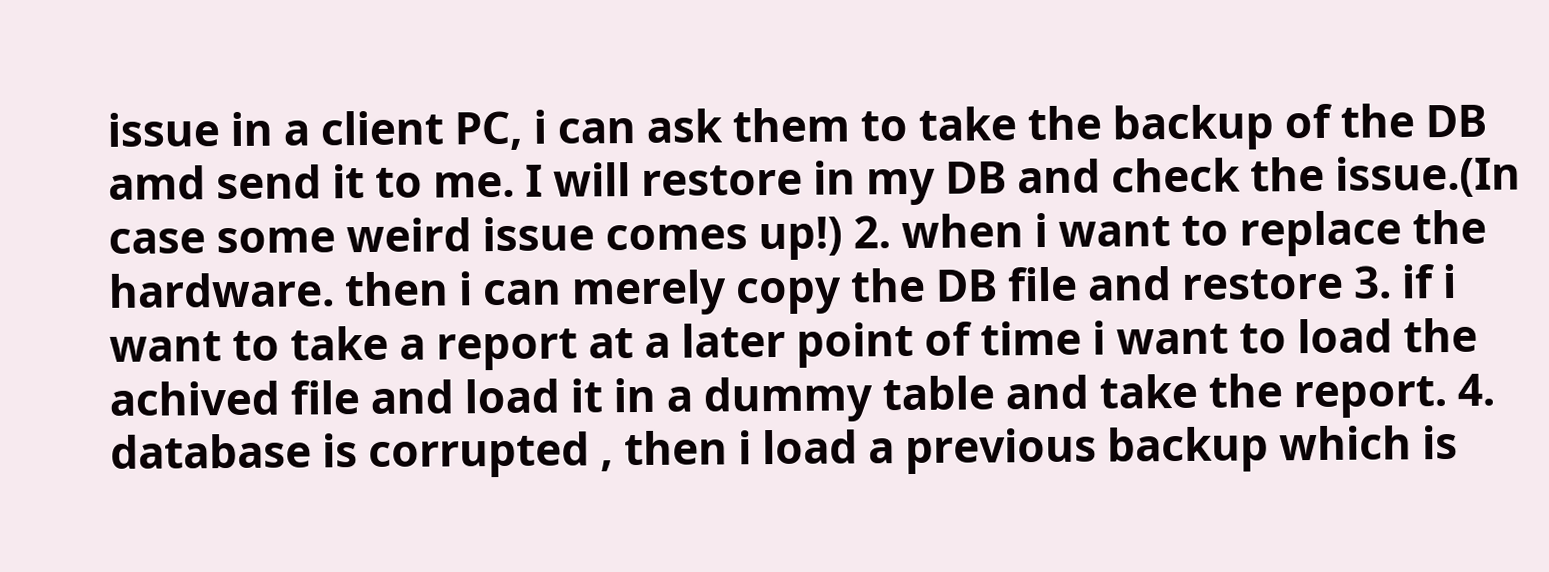issue in a client PC, i can ask them to take the backup of the DB amd send it to me. I will restore in my DB and check the issue.(In case some weird issue comes up!) 2. when i want to replace the hardware. then i can merely copy the DB file and restore 3. if i want to take a report at a later point of time i want to load the achived file and load it in a dummy table and take the report. 4. database is corrupted , then i load a previous backup which is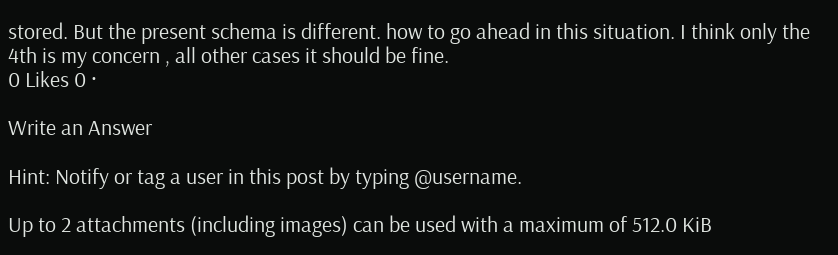stored. But the present schema is different. how to go ahead in this situation. I think only the 4th is my concern , all other cases it should be fine.
0 Likes 0 ·

Write an Answer

Hint: Notify or tag a user in this post by typing @username.

Up to 2 attachments (including images) can be used with a maximum of 512.0 KiB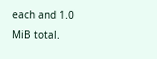each and 1.0 MiB total.